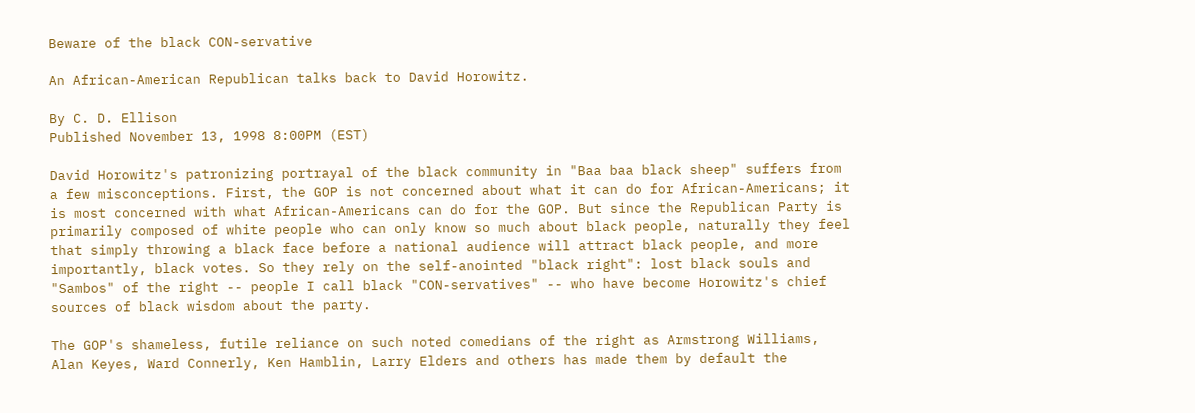Beware of the black CON-servative

An African-American Republican talks back to David Horowitz.

By C. D. Ellison
Published November 13, 1998 8:00PM (EST)

David Horowitz's patronizing portrayal of the black community in "Baa baa black sheep" suffers from a few misconceptions. First, the GOP is not concerned about what it can do for African-Americans; it is most concerned with what African-Americans can do for the GOP. But since the Republican Party is primarily composed of white people who can only know so much about black people, naturally they feel that simply throwing a black face before a national audience will attract black people, and more importantly, black votes. So they rely on the self-anointed "black right": lost black souls and "Sambos" of the right -- people I call black "CON-servatives" -- who have become Horowitz's chief sources of black wisdom about the party.

The GOP's shameless, futile reliance on such noted comedians of the right as Armstrong Williams, Alan Keyes, Ward Connerly, Ken Hamblin, Larry Elders and others has made them by default the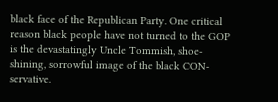black face of the Republican Party. One critical reason black people have not turned to the GOP is the devastatingly Uncle Tommish, shoe-shining, sorrowful image of the black CON-servative.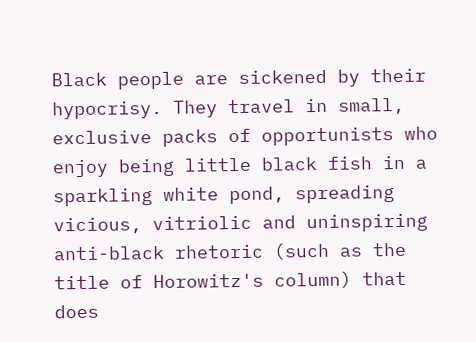Black people are sickened by their hypocrisy. They travel in small, exclusive packs of opportunists who enjoy being little black fish in a sparkling white pond, spreading vicious, vitriolic and uninspiring anti-black rhetoric (such as the title of Horowitz's column) that does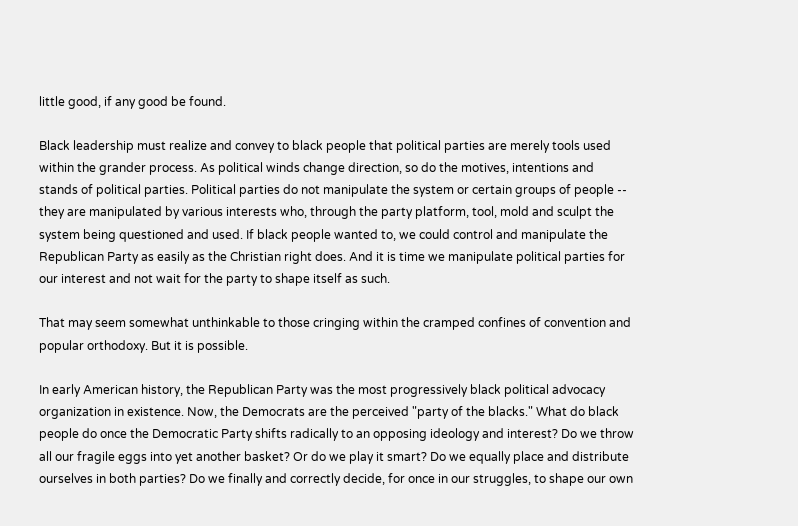little good, if any good be found.

Black leadership must realize and convey to black people that political parties are merely tools used within the grander process. As political winds change direction, so do the motives, intentions and stands of political parties. Political parties do not manipulate the system or certain groups of people -- they are manipulated by various interests who, through the party platform, tool, mold and sculpt the system being questioned and used. If black people wanted to, we could control and manipulate the Republican Party as easily as the Christian right does. And it is time we manipulate political parties for our interest and not wait for the party to shape itself as such.

That may seem somewhat unthinkable to those cringing within the cramped confines of convention and popular orthodoxy. But it is possible.

In early American history, the Republican Party was the most progressively black political advocacy organization in existence. Now, the Democrats are the perceived "party of the blacks." What do black people do once the Democratic Party shifts radically to an opposing ideology and interest? Do we throw all our fragile eggs into yet another basket? Or do we play it smart? Do we equally place and distribute ourselves in both parties? Do we finally and correctly decide, for once in our struggles, to shape our own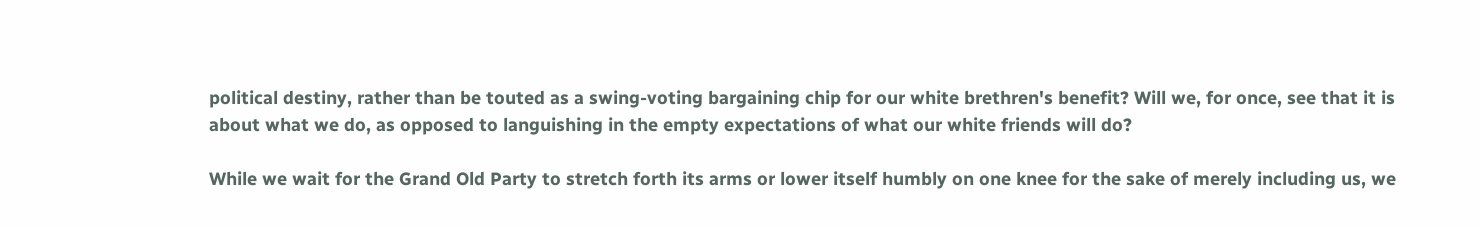political destiny, rather than be touted as a swing-voting bargaining chip for our white brethren's benefit? Will we, for once, see that it is about what we do, as opposed to languishing in the empty expectations of what our white friends will do?

While we wait for the Grand Old Party to stretch forth its arms or lower itself humbly on one knee for the sake of merely including us, we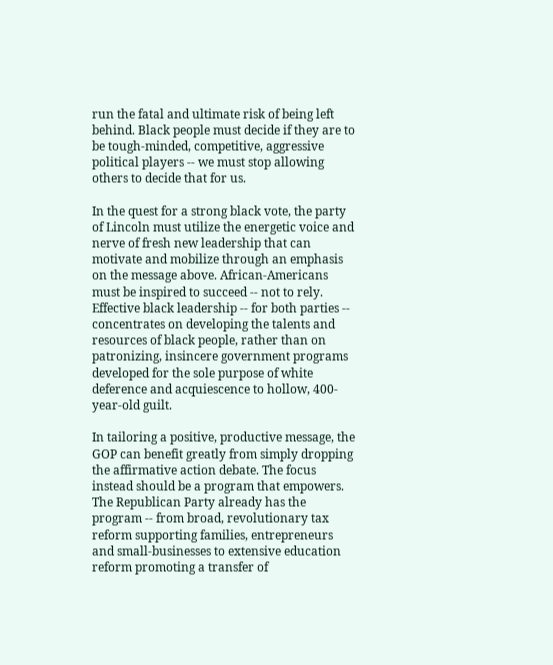run the fatal and ultimate risk of being left behind. Black people must decide if they are to be tough-minded, competitive, aggressive political players -- we must stop allowing others to decide that for us.

In the quest for a strong black vote, the party of Lincoln must utilize the energetic voice and nerve of fresh new leadership that can motivate and mobilize through an emphasis on the message above. African-Americans must be inspired to succeed -- not to rely. Effective black leadership -- for both parties -- concentrates on developing the talents and resources of black people, rather than on patronizing, insincere government programs developed for the sole purpose of white deference and acquiescence to hollow, 400-year-old guilt.

In tailoring a positive, productive message, the GOP can benefit greatly from simply dropping the affirmative action debate. The focus instead should be a program that empowers. The Republican Party already has the program -- from broad, revolutionary tax reform supporting families, entrepreneurs and small-businesses to extensive education reform promoting a transfer of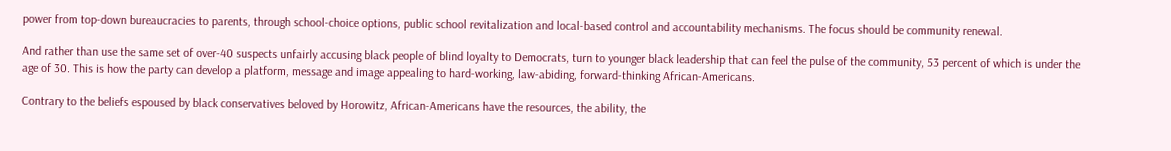power from top-down bureaucracies to parents, through school-choice options, public school revitalization and local-based control and accountability mechanisms. The focus should be community renewal.

And rather than use the same set of over-40 suspects unfairly accusing black people of blind loyalty to Democrats, turn to younger black leadership that can feel the pulse of the community, 53 percent of which is under the age of 30. This is how the party can develop a platform, message and image appealing to hard-working, law-abiding, forward-thinking African-Americans.

Contrary to the beliefs espoused by black conservatives beloved by Horowitz, African-Americans have the resources, the ability, the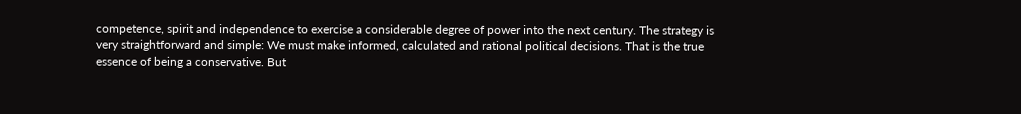competence, spirit and independence to exercise a considerable degree of power into the next century. The strategy is very straightforward and simple: We must make informed, calculated and rational political decisions. That is the true essence of being a conservative. But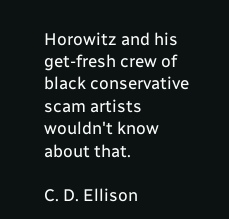Horowitz and his get-fresh crew of black conservative scam artists wouldn't know about that.

C. D. Ellison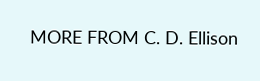MORE FROM C. D. Ellison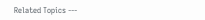Related Topics ---